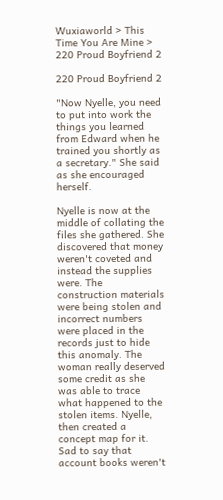Wuxiaworld > This Time You Are Mine > 220 Proud Boyfriend 2

220 Proud Boyfriend 2

"Now Nyelle, you need to put into work the things you learned from Edward when he trained you shortly as a secretary." She said as she encouraged herself.

Nyelle is now at the middle of collating the files she gathered. She discovered that money weren't coveted and instead the supplies were. The construction materials were being stolen and incorrect numbers were placed in the records just to hide this anomaly. The woman really deserved some credit as she was able to trace what happened to the stolen items. Nyelle, then created a concept map for it. Sad to say that account books weren't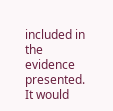included in the evidence presented. It would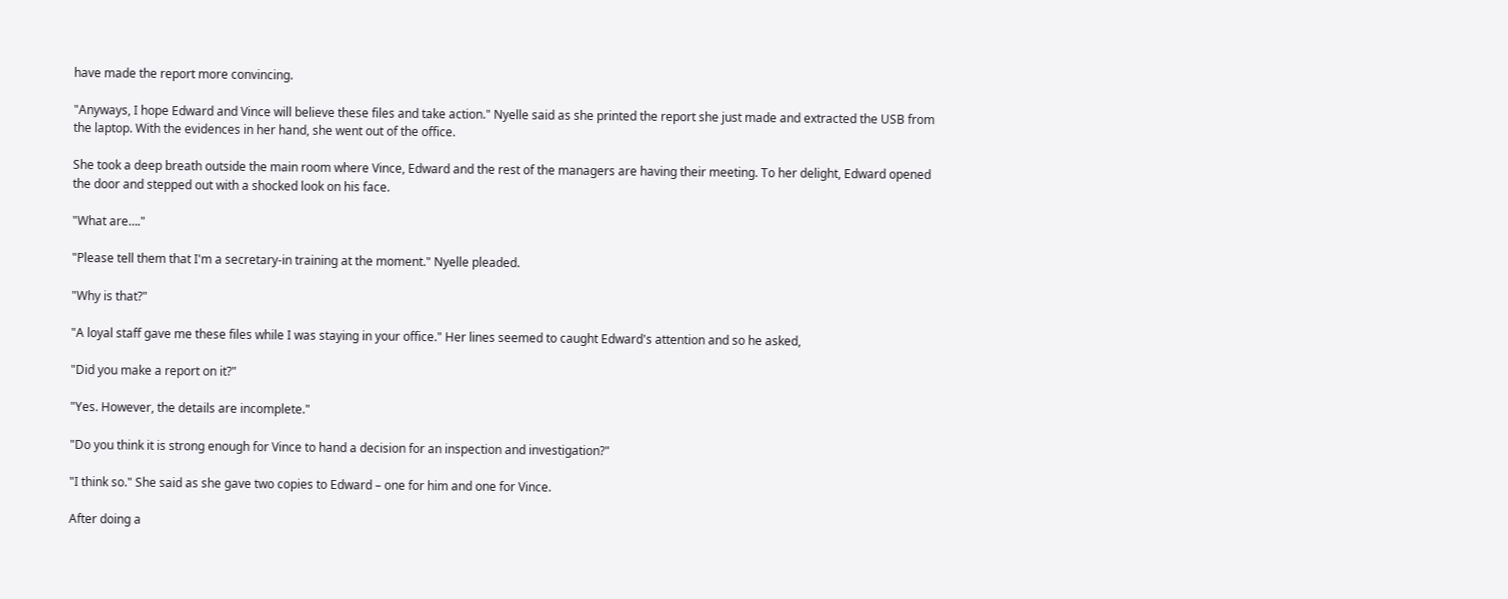have made the report more convincing.

"Anyways, I hope Edward and Vince will believe these files and take action." Nyelle said as she printed the report she just made and extracted the USB from the laptop. With the evidences in her hand, she went out of the office.

She took a deep breath outside the main room where Vince, Edward and the rest of the managers are having their meeting. To her delight, Edward opened the door and stepped out with a shocked look on his face.

"What are…."

"Please tell them that I'm a secretary-in training at the moment." Nyelle pleaded.

"Why is that?"

"A loyal staff gave me these files while I was staying in your office." Her lines seemed to caught Edward's attention and so he asked,

"Did you make a report on it?"

"Yes. However, the details are incomplete."

"Do you think it is strong enough for Vince to hand a decision for an inspection and investigation?"

"I think so." She said as she gave two copies to Edward – one for him and one for Vince.

After doing a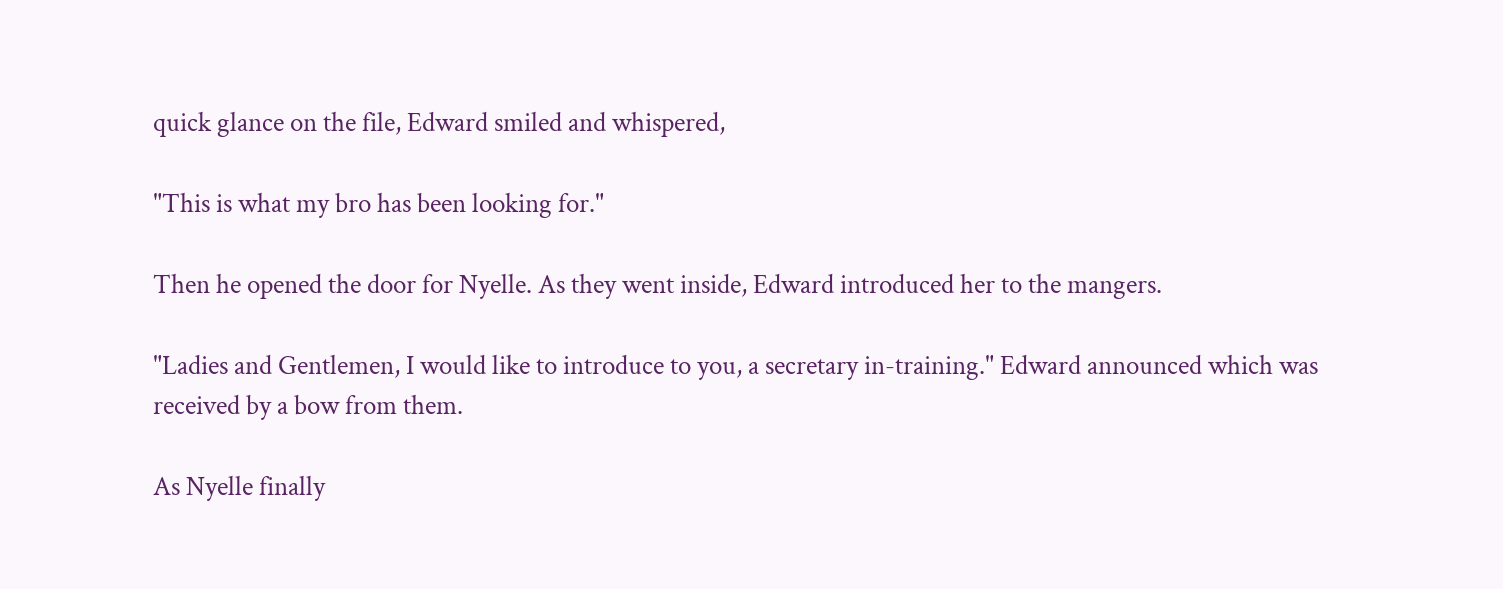quick glance on the file, Edward smiled and whispered,

"This is what my bro has been looking for."

Then he opened the door for Nyelle. As they went inside, Edward introduced her to the mangers.

"Ladies and Gentlemen, I would like to introduce to you, a secretary in-training." Edward announced which was received by a bow from them.

As Nyelle finally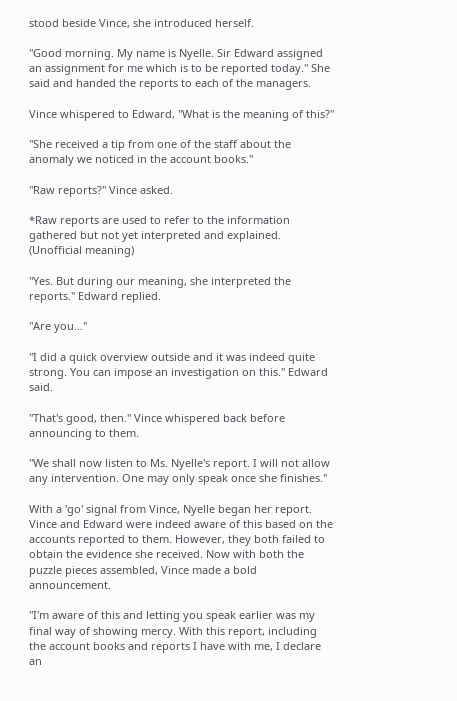stood beside Vince, she introduced herself.

"Good morning. My name is Nyelle. Sir Edward assigned an assignment for me which is to be reported today." She said and handed the reports to each of the managers.

Vince whispered to Edward, "What is the meaning of this?"

"She received a tip from one of the staff about the anomaly we noticed in the account books."

"Raw reports?" Vince asked.

*Raw reports are used to refer to the information gathered but not yet interpreted and explained. (Unofficial meaning)

"Yes. But during our meaning, she interpreted the reports." Edward replied.

"Are you…"

"I did a quick overview outside and it was indeed quite strong. You can impose an investigation on this." Edward said.

"That's good, then." Vince whispered back before announcing to them.

"We shall now listen to Ms. Nyelle's report. I will not allow any intervention. One may only speak once she finishes."

With a 'go' signal from Vince, Nyelle began her report. Vince and Edward were indeed aware of this based on the accounts reported to them. However, they both failed to obtain the evidence she received. Now with both the puzzle pieces assembled, Vince made a bold announcement.

"I'm aware of this and letting you speak earlier was my final way of showing mercy. With this report, including the account books and reports I have with me, I declare an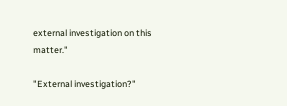external investigation on this matter."

"External investigation?"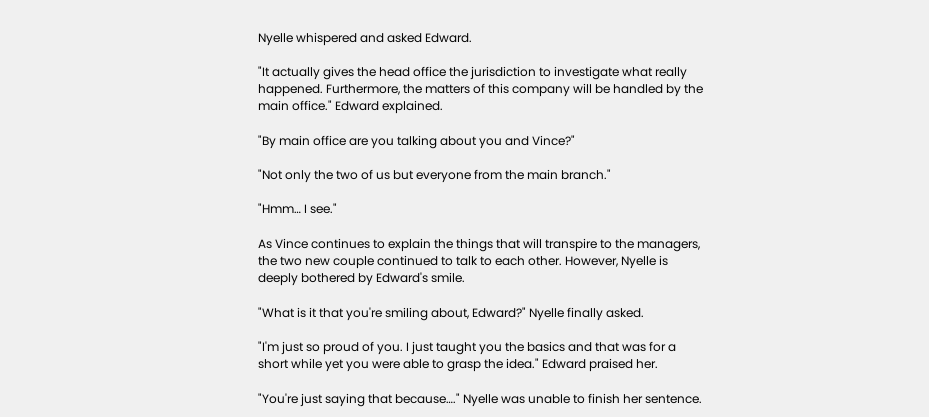Nyelle whispered and asked Edward.

"It actually gives the head office the jurisdiction to investigate what really happened. Furthermore, the matters of this company will be handled by the main office." Edward explained.

"By main office are you talking about you and Vince?"

"Not only the two of us but everyone from the main branch."

"Hmm… I see."

As Vince continues to explain the things that will transpire to the managers, the two new couple continued to talk to each other. However, Nyelle is deeply bothered by Edward's smile.

"What is it that you're smiling about, Edward?" Nyelle finally asked.

"I'm just so proud of you. I just taught you the basics and that was for a short while yet you were able to grasp the idea." Edward praised her.

"You're just saying that because…." Nyelle was unable to finish her sentence.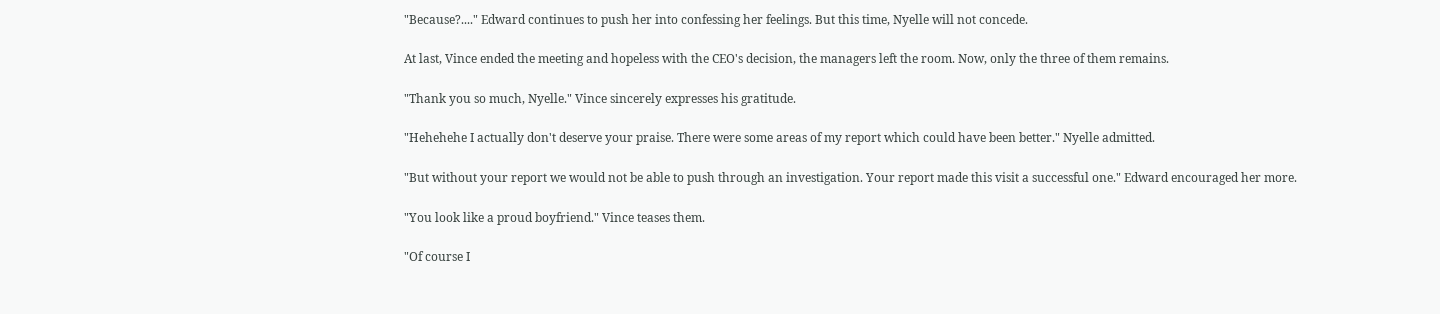"Because?...." Edward continues to push her into confessing her feelings. But this time, Nyelle will not concede.

At last, Vince ended the meeting and hopeless with the CEO's decision, the managers left the room. Now, only the three of them remains.

"Thank you so much, Nyelle." Vince sincerely expresses his gratitude.

"Hehehehe I actually don't deserve your praise. There were some areas of my report which could have been better." Nyelle admitted.

"But without your report we would not be able to push through an investigation. Your report made this visit a successful one." Edward encouraged her more.

"You look like a proud boyfriend." Vince teases them.

"Of course I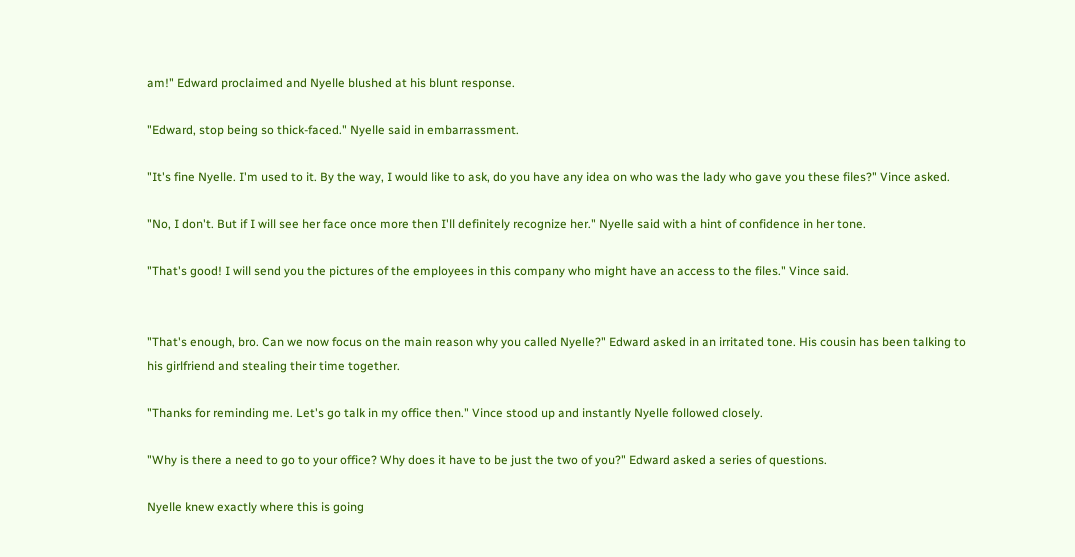am!" Edward proclaimed and Nyelle blushed at his blunt response.

"Edward, stop being so thick-faced." Nyelle said in embarrassment.

"It's fine Nyelle. I'm used to it. By the way, I would like to ask, do you have any idea on who was the lady who gave you these files?" Vince asked.

"No, I don't. But if I will see her face once more then I'll definitely recognize her." Nyelle said with a hint of confidence in her tone.

"That's good! I will send you the pictures of the employees in this company who might have an access to the files." Vince said.


"That's enough, bro. Can we now focus on the main reason why you called Nyelle?" Edward asked in an irritated tone. His cousin has been talking to his girlfriend and stealing their time together.

"Thanks for reminding me. Let's go talk in my office then." Vince stood up and instantly Nyelle followed closely.

"Why is there a need to go to your office? Why does it have to be just the two of you?" Edward asked a series of questions.

Nyelle knew exactly where this is going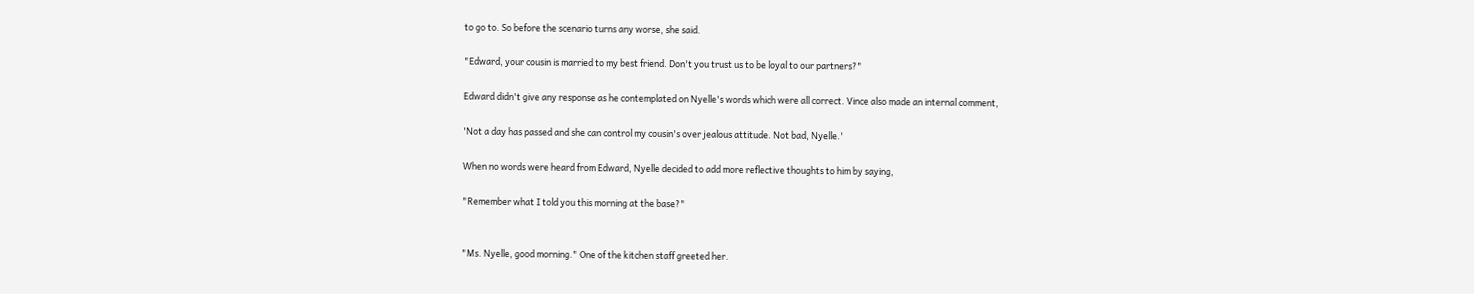to go to. So before the scenario turns any worse, she said.

"Edward, your cousin is married to my best friend. Don't you trust us to be loyal to our partners?"

Edward didn't give any response as he contemplated on Nyelle's words which were all correct. Vince also made an internal comment,

'Not a day has passed and she can control my cousin's over jealous attitude. Not bad, Nyelle.'

When no words were heard from Edward, Nyelle decided to add more reflective thoughts to him by saying,

"Remember what I told you this morning at the base?"


"Ms. Nyelle, good morning." One of the kitchen staff greeted her.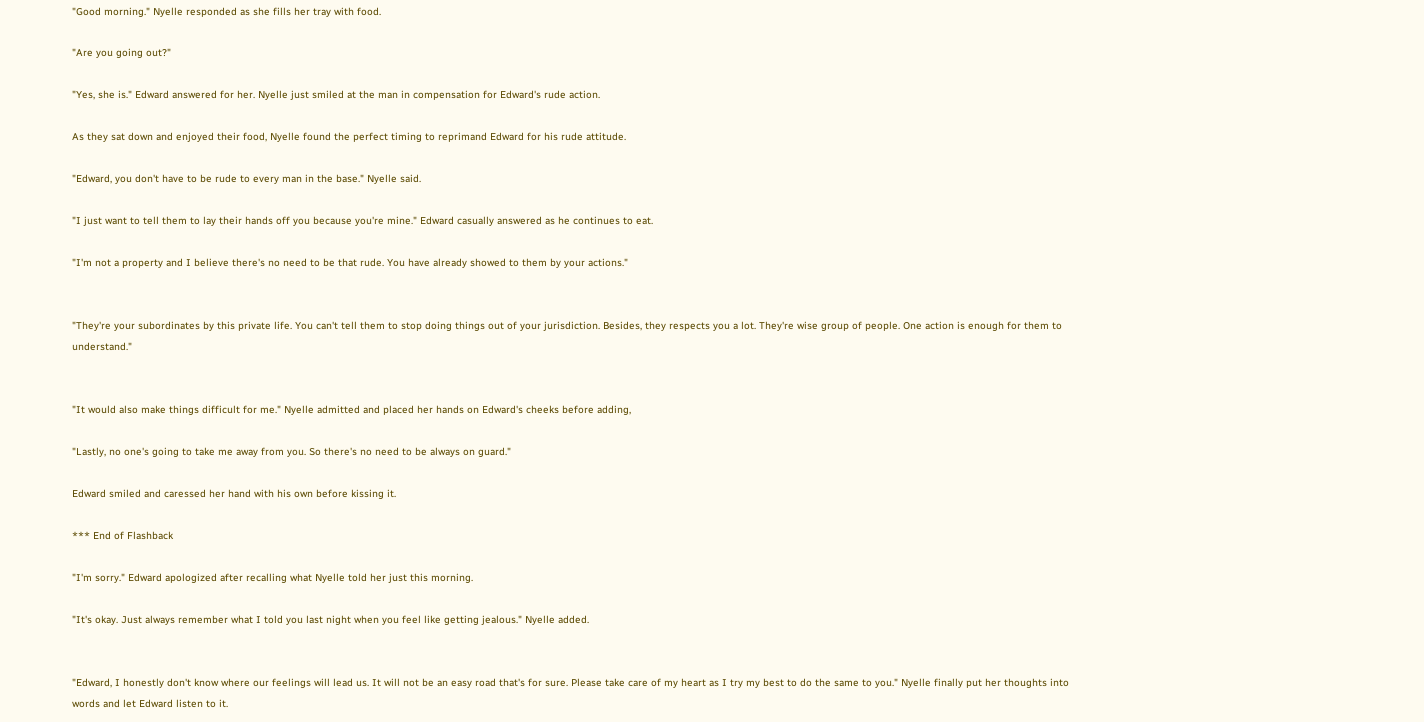"Good morning." Nyelle responded as she fills her tray with food.

"Are you going out?"

"Yes, she is." Edward answered for her. Nyelle just smiled at the man in compensation for Edward's rude action.

As they sat down and enjoyed their food, Nyelle found the perfect timing to reprimand Edward for his rude attitude.

"Edward, you don't have to be rude to every man in the base." Nyelle said.

"I just want to tell them to lay their hands off you because you're mine." Edward casually answered as he continues to eat.

"I'm not a property and I believe there's no need to be that rude. You have already showed to them by your actions."


"They're your subordinates by this private life. You can't tell them to stop doing things out of your jurisdiction. Besides, they respects you a lot. They're wise group of people. One action is enough for them to understand."


"It would also make things difficult for me." Nyelle admitted and placed her hands on Edward's cheeks before adding,

"Lastly, no one's going to take me away from you. So there's no need to be always on guard."

Edward smiled and caressed her hand with his own before kissing it.

*** End of Flashback

"I'm sorry." Edward apologized after recalling what Nyelle told her just this morning.

"It's okay. Just always remember what I told you last night when you feel like getting jealous." Nyelle added.


"Edward, I honestly don't know where our feelings will lead us. It will not be an easy road that's for sure. Please take care of my heart as I try my best to do the same to you." Nyelle finally put her thoughts into words and let Edward listen to it.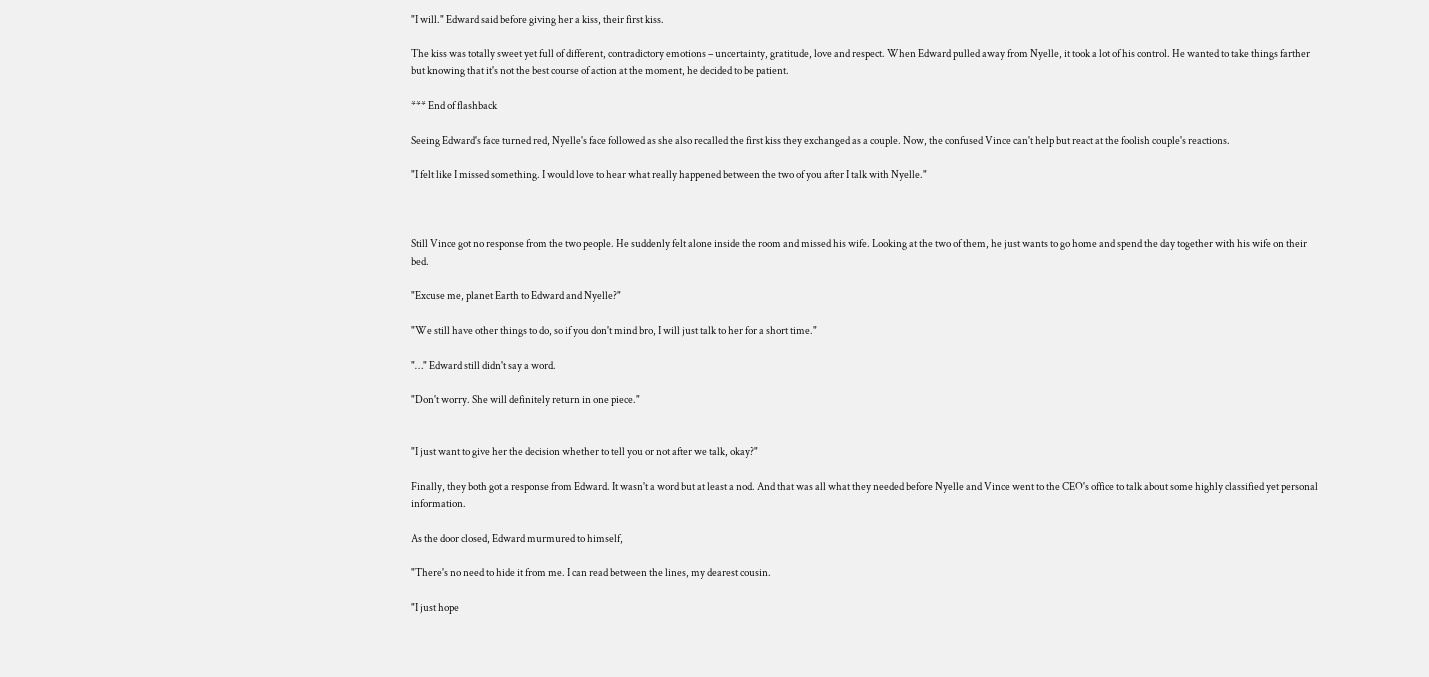"I will." Edward said before giving her a kiss, their first kiss.

The kiss was totally sweet yet full of different, contradictory emotions – uncertainty, gratitude, love and respect. When Edward pulled away from Nyelle, it took a lot of his control. He wanted to take things farther but knowing that it's not the best course of action at the moment, he decided to be patient.

*** End of flashback

Seeing Edward's face turned red, Nyelle's face followed as she also recalled the first kiss they exchanged as a couple. Now, the confused Vince can't help but react at the foolish couple's reactions.

"I felt like I missed something. I would love to hear what really happened between the two of you after I talk with Nyelle."



Still Vince got no response from the two people. He suddenly felt alone inside the room and missed his wife. Looking at the two of them, he just wants to go home and spend the day together with his wife on their bed.

"Excuse me, planet Earth to Edward and Nyelle?"

"We still have other things to do, so if you don't mind bro, I will just talk to her for a short time."

"…" Edward still didn't say a word.

"Don't worry. She will definitely return in one piece."


"I just want to give her the decision whether to tell you or not after we talk, okay?"

Finally, they both got a response from Edward. It wasn't a word but at least a nod. And that was all what they needed before Nyelle and Vince went to the CEO's office to talk about some highly classified yet personal information.

As the door closed, Edward murmured to himself,

"There's no need to hide it from me. I can read between the lines, my dearest cousin.

"I just hope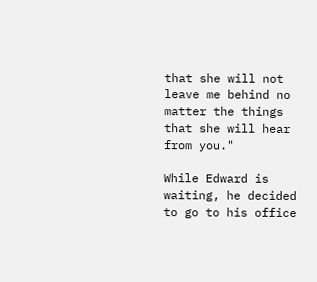that she will not leave me behind no matter the things that she will hear from you."

While Edward is waiting, he decided to go to his office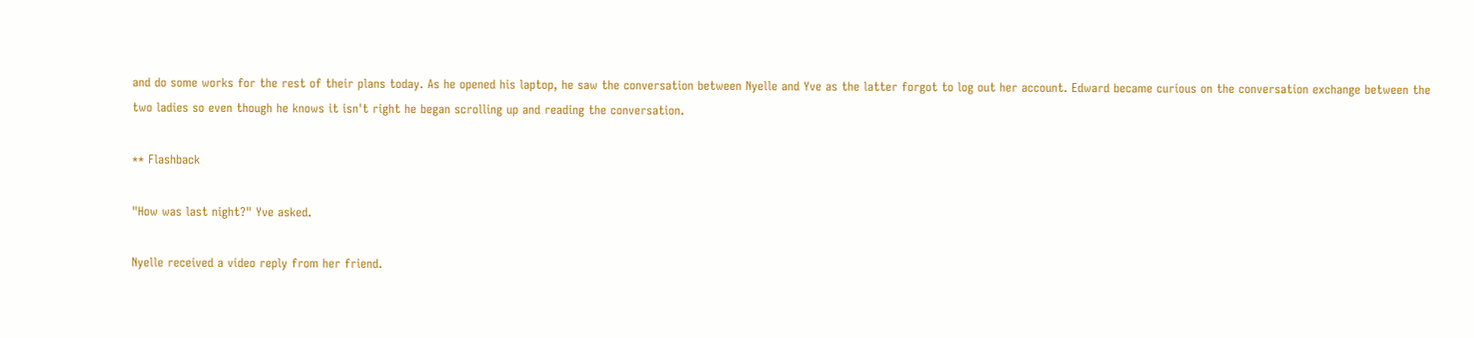and do some works for the rest of their plans today. As he opened his laptop, he saw the conversation between Nyelle and Yve as the latter forgot to log out her account. Edward became curious on the conversation exchange between the two ladies so even though he knows it isn't right he began scrolling up and reading the conversation.

** Flashback

"How was last night?" Yve asked.

Nyelle received a video reply from her friend.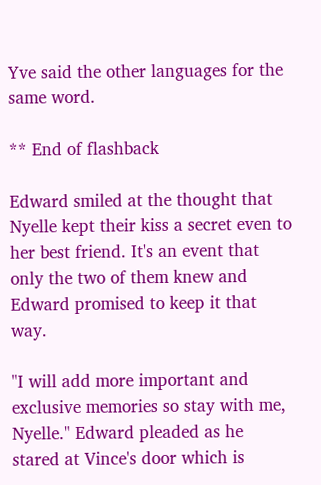Yve said the other languages for the same word.

** End of flashback

Edward smiled at the thought that Nyelle kept their kiss a secret even to her best friend. It's an event that only the two of them knew and Edward promised to keep it that way.

"I will add more important and exclusive memories so stay with me, Nyelle." Edward pleaded as he stared at Vince's door which is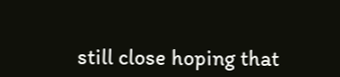still close hoping that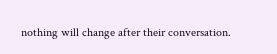nothing will change after their conversation.